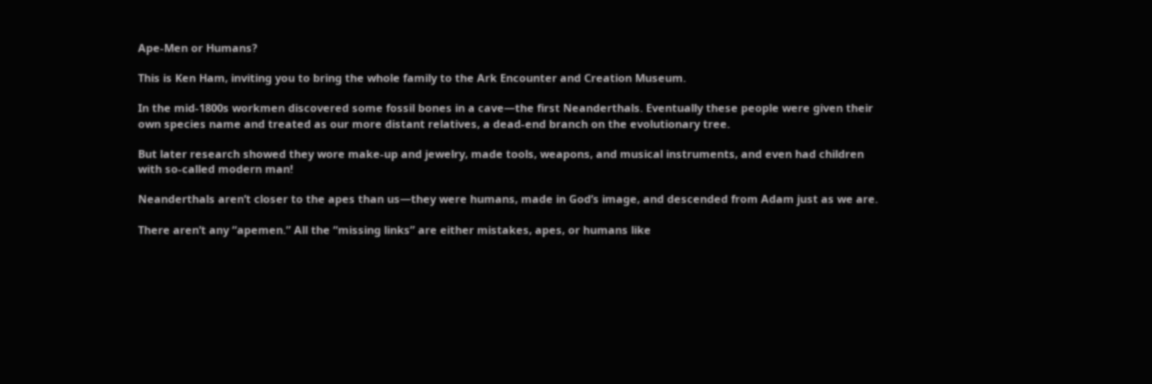Ape-Men or Humans?

This is Ken Ham, inviting you to bring the whole family to the Ark Encounter and Creation Museum.

In the mid-1800s workmen discovered some fossil bones in a cave—the first Neanderthals. Eventually these people were given their own species name and treated as our more distant relatives, a dead-end branch on the evolutionary tree.

But later research showed they wore make-up and jewelry, made tools, weapons, and musical instruments, and even had children with so-called modern man!

Neanderthals aren’t closer to the apes than us—they were humans, made in God’s image, and descended from Adam just as we are.

There aren’t any “apemen.” All the “missing links” are either mistakes, apes, or humans like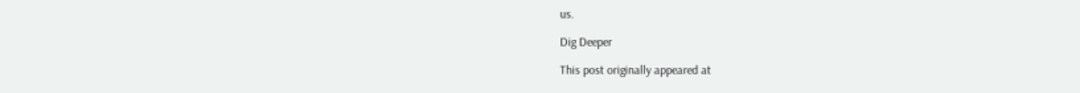us.

Dig Deeper

This post originally appeared at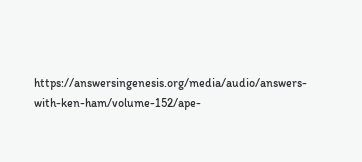https://answersingenesis.org/media/audio/answers-with-ken-ham/volume-152/ape-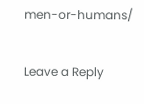men-or-humans/

Leave a Reply